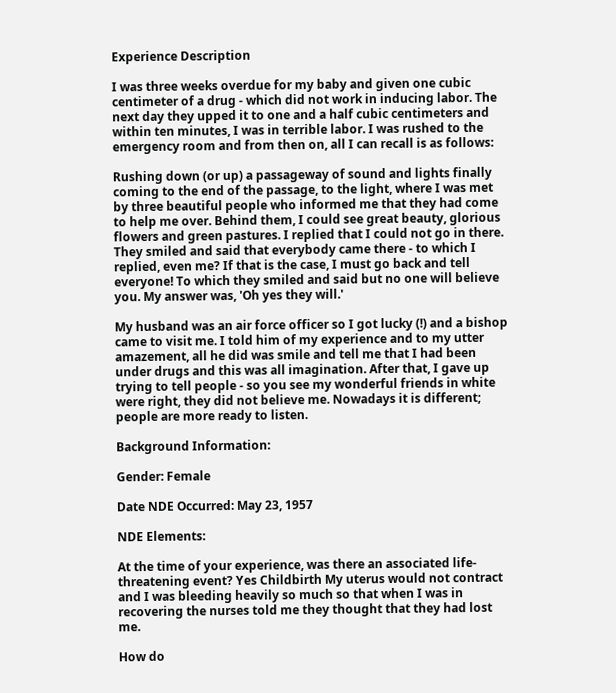Experience Description

I was three weeks overdue for my baby and given one cubic centimeter of a drug - which did not work in inducing labor. The next day they upped it to one and a half cubic centimeters and within ten minutes, I was in terrible labor. I was rushed to the emergency room and from then on, all I can recall is as follows:

Rushing down (or up) a passageway of sound and lights finally coming to the end of the passage, to the light, where I was met by three beautiful people who informed me that they had come to help me over. Behind them, I could see great beauty, glorious flowers and green pastures. I replied that I could not go in there. They smiled and said that everybody came there - to which I replied, even me? If that is the case, I must go back and tell everyone! To which they smiled and said but no one will believe you. My answer was, 'Oh yes they will.'

My husband was an air force officer so I got lucky (!) and a bishop came to visit me. I told him of my experience and to my utter amazement, all he did was smile and tell me that I had been under drugs and this was all imagination. After that, I gave up trying to tell people - so you see my wonderful friends in white were right, they did not believe me. Nowadays it is different; people are more ready to listen.

Background Information:

Gender: Female

Date NDE Occurred: May 23, 1957

NDE Elements:

At the time of your experience, was there an associated life-threatening event? Yes Childbirth My uterus would not contract and I was bleeding heavily so much so that when I was in recovering the nurses told me they thought that they had lost me.

How do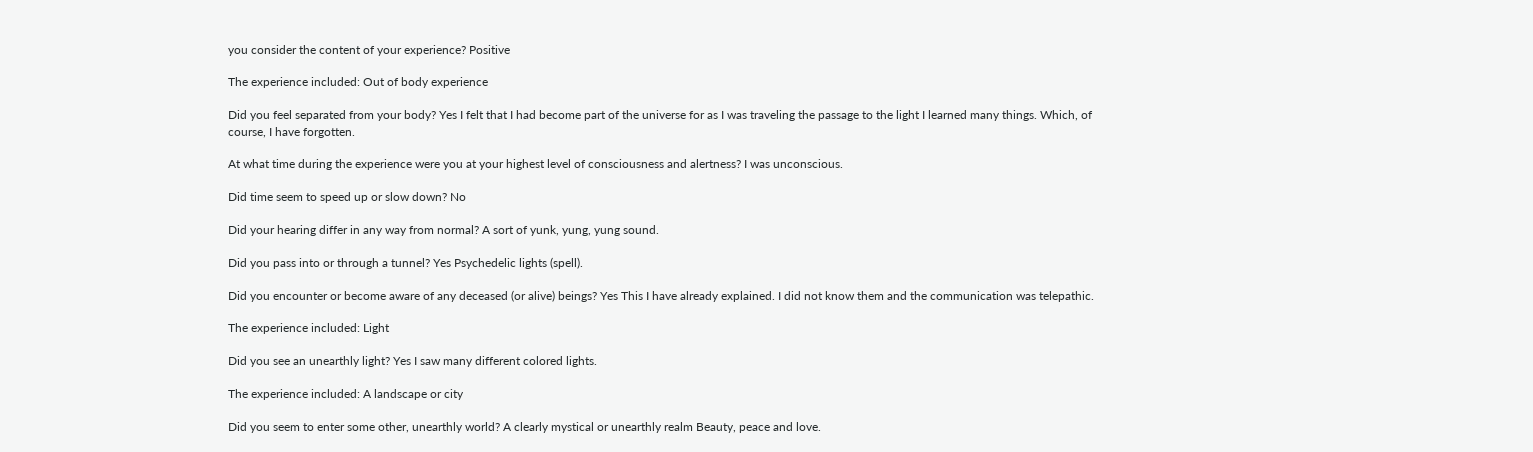you consider the content of your experience? Positive

The experience included: Out of body experience

Did you feel separated from your body? Yes I felt that I had become part of the universe for as I was traveling the passage to the light I learned many things. Which, of course, I have forgotten.

At what time during the experience were you at your highest level of consciousness and alertness? I was unconscious.

Did time seem to speed up or slow down? No

Did your hearing differ in any way from normal? A sort of yunk, yung, yung sound.

Did you pass into or through a tunnel? Yes Psychedelic lights (spell).

Did you encounter or become aware of any deceased (or alive) beings? Yes This I have already explained. I did not know them and the communication was telepathic.

The experience included: Light

Did you see an unearthly light? Yes I saw many different colored lights.

The experience included: A landscape or city

Did you seem to enter some other, unearthly world? A clearly mystical or unearthly realm Beauty, peace and love.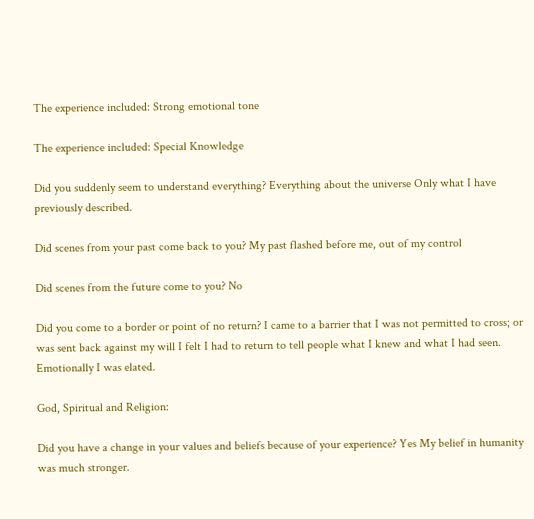The experience included: Strong emotional tone

The experience included: Special Knowledge

Did you suddenly seem to understand everything? Everything about the universe Only what I have previously described.

Did scenes from your past come back to you? My past flashed before me, out of my control

Did scenes from the future come to you? No

Did you come to a border or point of no return? I came to a barrier that I was not permitted to cross; or was sent back against my will I felt I had to return to tell people what I knew and what I had seen. Emotionally I was elated.

God, Spiritual and Religion:

Did you have a change in your values and beliefs because of your experience? Yes My belief in humanity was much stronger.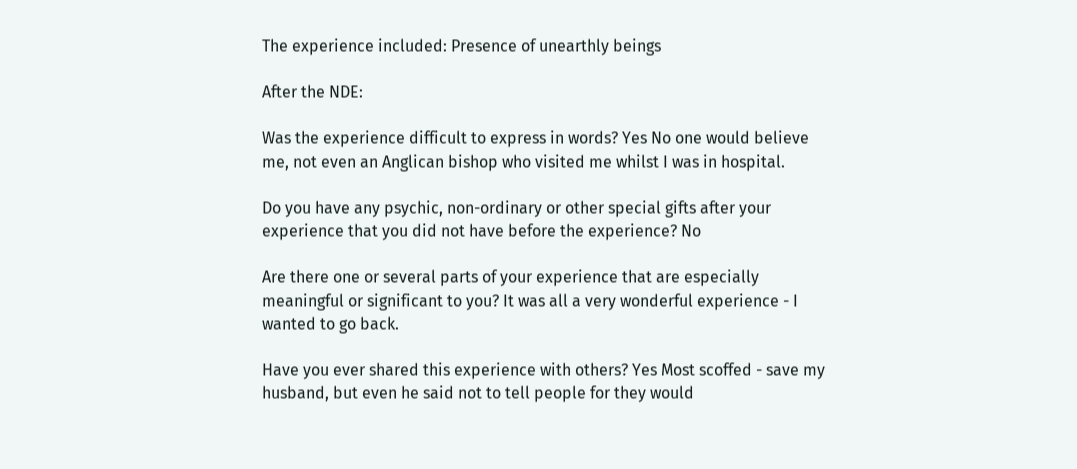The experience included: Presence of unearthly beings

After the NDE:

Was the experience difficult to express in words? Yes No one would believe me, not even an Anglican bishop who visited me whilst I was in hospital.

Do you have any psychic, non-ordinary or other special gifts after your experience that you did not have before the experience? No

Are there one or several parts of your experience that are especially meaningful or significant to you? It was all a very wonderful experience - I wanted to go back.

Have you ever shared this experience with others? Yes Most scoffed - save my husband, but even he said not to tell people for they would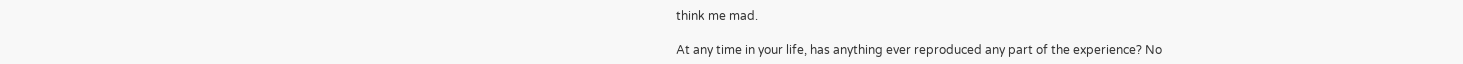think me mad.

At any time in your life, has anything ever reproduced any part of the experience? No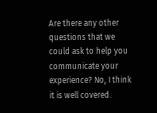Are there any other questions that we could ask to help you communicate your experience? No, I think it is well covered.